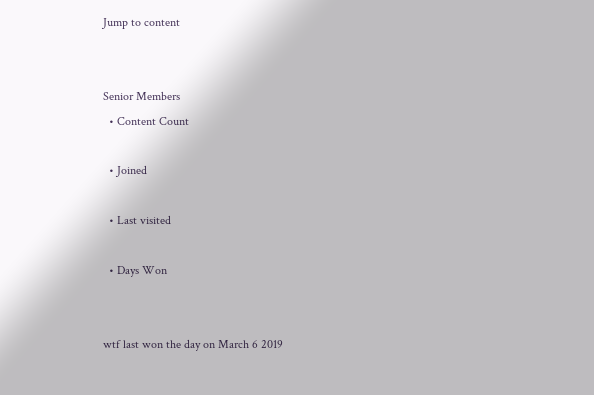Jump to content


Senior Members
  • Content Count

  • Joined

  • Last visited

  • Days Won


wtf last won the day on March 6 2019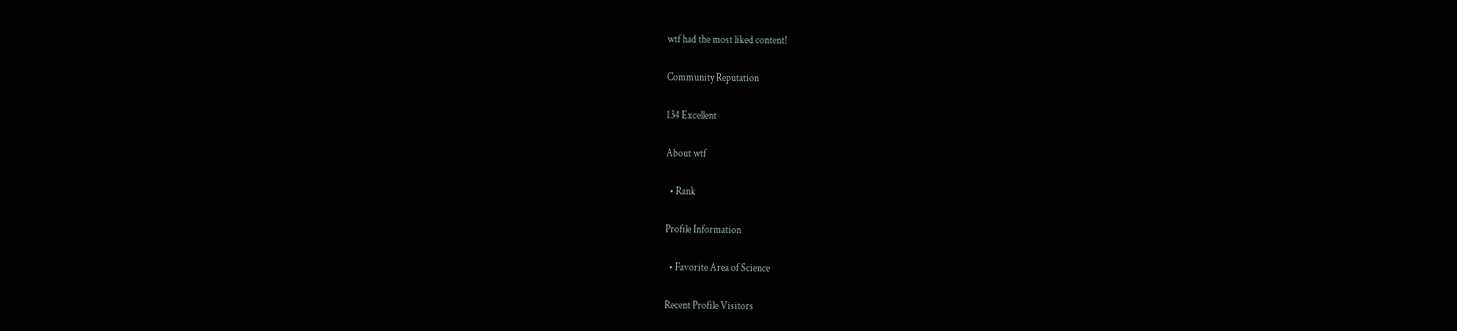wtf had the most liked content!

Community Reputation

134 Excellent

About wtf

  • Rank

Profile Information

  • Favorite Area of Science

Recent Profile Visitors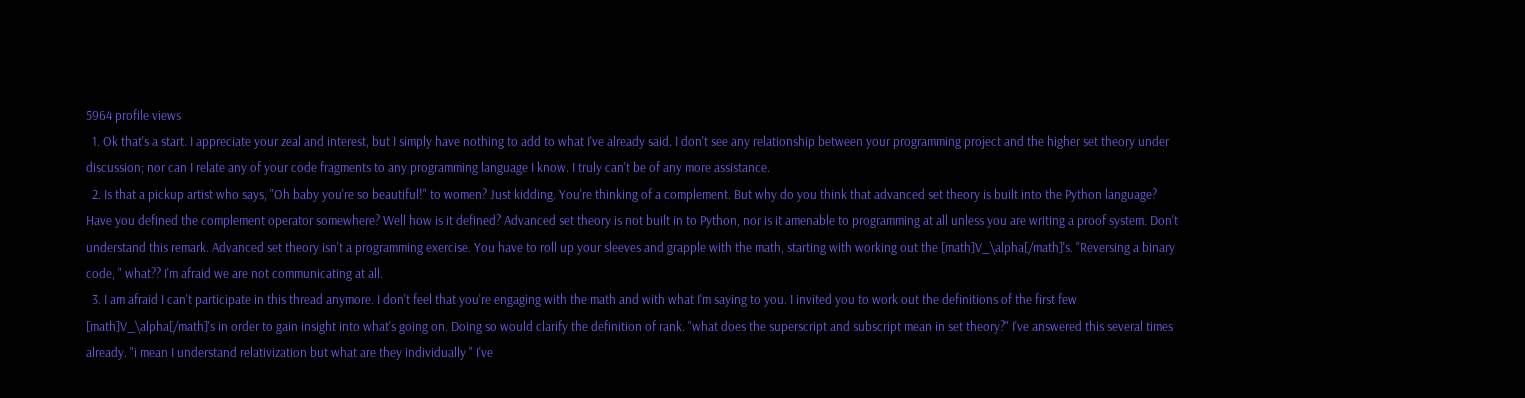5964 profile views
  1. Ok that's a start. I appreciate your zeal and interest, but I simply have nothing to add to what I've already said. I don't see any relationship between your programming project and the higher set theory under discussion; nor can I relate any of your code fragments to any programming language I know. I truly can't be of any more assistance.
  2. Is that a pickup artist who says, "Oh baby you're so beautiful!" to women? Just kidding. You're thinking of a complement. But why do you think that advanced set theory is built into the Python language? Have you defined the complement operator somewhere? Well how is it defined? Advanced set theory is not built in to Python, nor is it amenable to programming at all unless you are writing a proof system. Don't understand this remark. Advanced set theory isn't a programming exercise. You have to roll up your sleeves and grapple with the math, starting with working out the [math]V_\alpha[/math]'s. "Reversing a binary code, " what?? I'm afraid we are not communicating at all.
  3. I am afraid I can't participate in this thread anymore. I don't feel that you're engaging with the math and with what I'm saying to you. I invited you to work out the definitions of the first few [math]V_\alpha[/math]'s in order to gain insight into what's going on. Doing so would clarify the definition of rank. "what does the superscript and subscript mean in set theory?" I've answered this several times already. "i mean I understand relativization but what are they individually " I've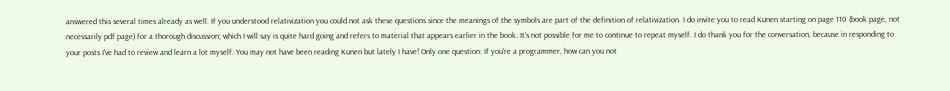answered this several times already as well. If you understood relativization you could not ask these questions since the meanings of the symbols are part of the definition of relativization. I do invite you to read Kunen starting on page 110 (book page, not necessarily pdf page) for a thorough discussion; which I will say is quite hard going and refers to material that appears earlier in the book. It's not possible for me to continue to repeat myself. I do thank you for the conversation, because in responding to your posts I've had to review and learn a lot myself. You may not have been reading Kunen but lately I have! Only one question: If you're a programmer, how can you not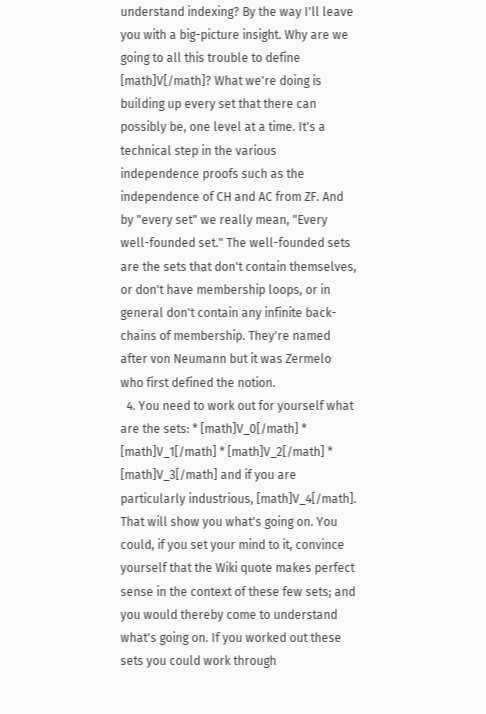understand indexing? By the way I'll leave you with a big-picture insight. Why are we going to all this trouble to define [math]V[/math]? What we're doing is building up every set that there can possibly be, one level at a time. It's a technical step in the various independence proofs such as the independence of CH and AC from ZF. And by "every set" we really mean, "Every well-founded set." The well-founded sets are the sets that don't contain themselves, or don't have membership loops, or in general don't contain any infinite back-chains of membership. They're named after von Neumann but it was Zermelo who first defined the notion.
  4. You need to work out for yourself what are the sets: * [math]V_0[/math] * [math]V_1[/math] * [math]V_2[/math] * [math]V_3[/math] and if you are particularly industrious, [math]V_4[/math]. That will show you what's going on. You could, if you set your mind to it, convince yourself that the Wiki quote makes perfect sense in the context of these few sets; and you would thereby come to understand what's going on. If you worked out these sets you could work through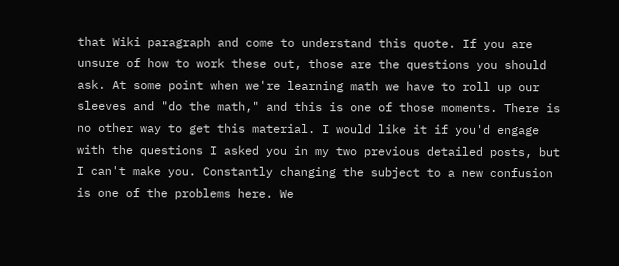that Wiki paragraph and come to understand this quote. If you are unsure of how to work these out, those are the questions you should ask. At some point when we're learning math we have to roll up our sleeves and "do the math," and this is one of those moments. There is no other way to get this material. I would like it if you'd engage with the questions I asked you in my two previous detailed posts, but I can't make you. Constantly changing the subject to a new confusion is one of the problems here. We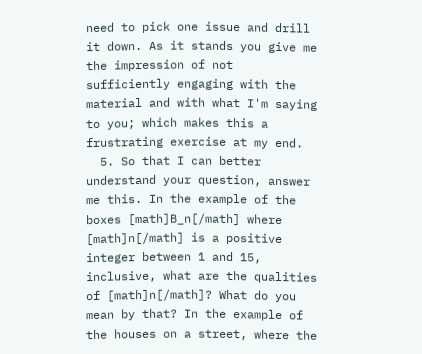need to pick one issue and drill it down. As it stands you give me the impression of not sufficiently engaging with the material and with what I'm saying to you; which makes this a frustrating exercise at my end.
  5. So that I can better understand your question, answer me this. In the example of the boxes [math]B_n[/math] where [math]n[/math] is a positive integer between 1 and 15, inclusive, what are the qualities of [math]n[/math]? What do you mean by that? In the example of the houses on a street, where the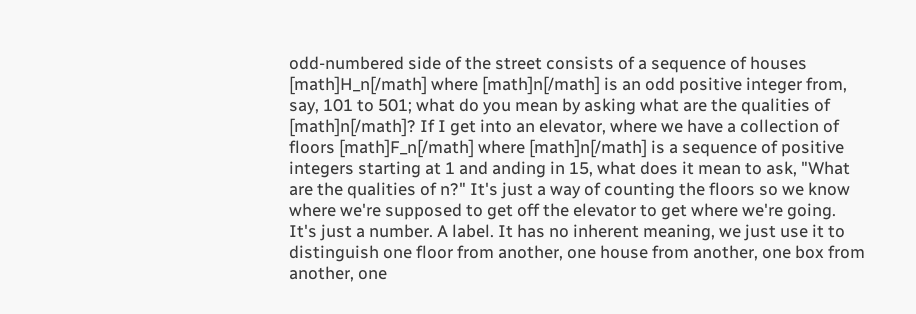odd-numbered side of the street consists of a sequence of houses [math]H_n[/math] where [math]n[/math] is an odd positive integer from, say, 101 to 501; what do you mean by asking what are the qualities of [math]n[/math]? If I get into an elevator, where we have a collection of floors [math]F_n[/math] where [math]n[/math] is a sequence of positive integers starting at 1 and anding in 15, what does it mean to ask, "What are the qualities of n?" It's just a way of counting the floors so we know where we're supposed to get off the elevator to get where we're going. It's just a number. A label. It has no inherent meaning, we just use it to distinguish one floor from another, one house from another, one box from another, one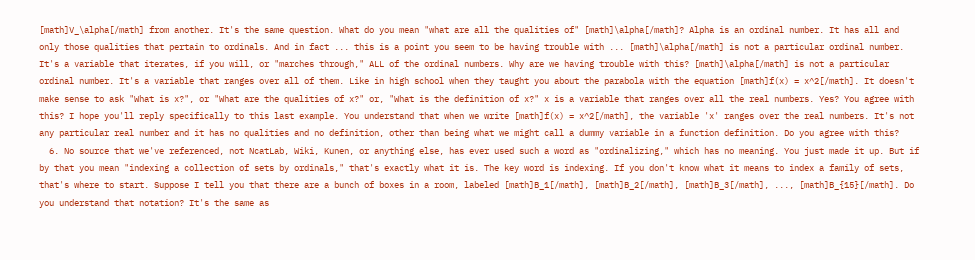[math]V_\alpha[/math] from another. It's the same question. What do you mean "what are all the qualities of" [math]\alpha[/math]? Alpha is an ordinal number. It has all and only those qualities that pertain to ordinals. And in fact ... this is a point you seem to be having trouble with ... [math]\alpha[/math] is not a particular ordinal number. It's a variable that iterates, if you will, or "marches through," ALL of the ordinal numbers. Why are we having trouble with this? [math]\alpha[/math] is not a particular ordinal number. It's a variable that ranges over all of them. Like in high school when they taught you about the parabola with the equation [math]f(x) = x^2[/math]. It doesn't make sense to ask "What is x?", or "What are the qualities of x?" or, "What is the definition of x?" x is a variable that ranges over all the real numbers. Yes? You agree with this? I hope you'll reply specifically to this last example. You understand that when we write [math]f(x) = x^2[/math], the variable 'x' ranges over the real numbers. It's not any particular real number and it has no qualities and no definition, other than being what we might call a dummy variable in a function definition. Do you agree with this?
  6. No source that we've referenced, not NcatLab, Wiki, Kunen, or anything else, has ever used such a word as "ordinalizing," which has no meaning. You just made it up. But if by that you mean "indexing a collection of sets by ordinals," that's exactly what it is. The key word is indexing. If you don't know what it means to index a family of sets, that's where to start. Suppose I tell you that there are a bunch of boxes in a room, labeled [math]B_1[/math], [math]B_2[/math], [math]B_3[/math], ..., [math]B_{15}[/math]. Do you understand that notation? It's the same as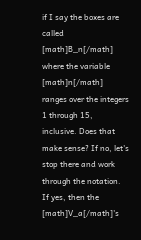if I say the boxes are called [math]B_n[/math] where the variable [math]n[/math] ranges over the integers 1 through 15, inclusive. Does that make sense? If no, let's stop there and work through the notation. If yes, then the [math]V_a[/math]'s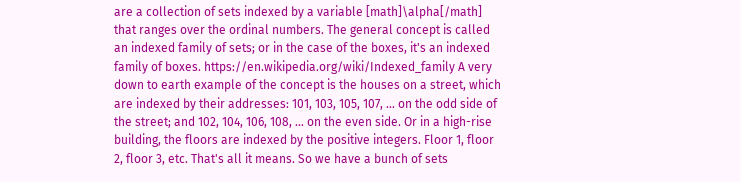are a collection of sets indexed by a variable [math]\alpha[/math] that ranges over the ordinal numbers. The general concept is called an indexed family of sets; or in the case of the boxes, it's an indexed family of boxes. https://en.wikipedia.org/wiki/Indexed_family A very down to earth example of the concept is the houses on a street, which are indexed by their addresses: 101, 103, 105, 107, ... on the odd side of the street; and 102, 104, 106, 108, ... on the even side. Or in a high-rise building, the floors are indexed by the positive integers. Floor 1, floor 2, floor 3, etc. That's all it means. So we have a bunch of sets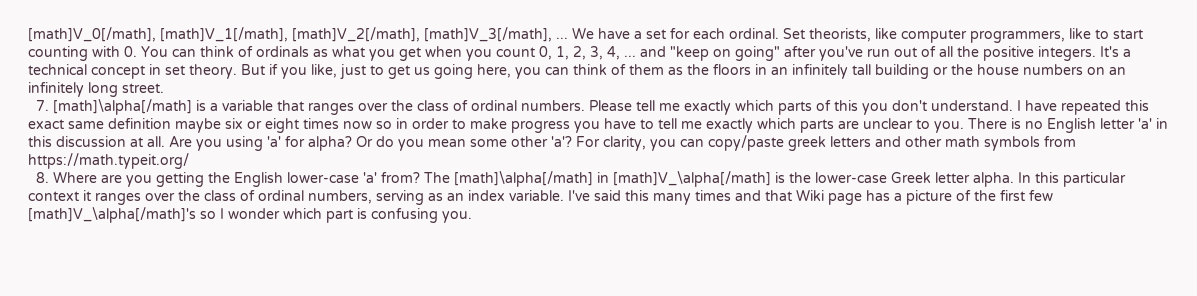[math]V_0[/math], [math]V_1[/math], [math]V_2[/math], [math]V_3[/math], ... We have a set for each ordinal. Set theorists, like computer programmers, like to start counting with 0. You can think of ordinals as what you get when you count 0, 1, 2, 3, 4, ... and "keep on going" after you've run out of all the positive integers. It's a technical concept in set theory. But if you like, just to get us going here, you can think of them as the floors in an infinitely tall building or the house numbers on an infinitely long street.
  7. [math]\alpha[/math] is a variable that ranges over the class of ordinal numbers. Please tell me exactly which parts of this you don't understand. I have repeated this exact same definition maybe six or eight times now so in order to make progress you have to tell me exactly which parts are unclear to you. There is no English letter 'a' in this discussion at all. Are you using 'a' for alpha? Or do you mean some other 'a'? For clarity, you can copy/paste greek letters and other math symbols from https://math.typeit.org/
  8. Where are you getting the English lower-case 'a' from? The [math]\alpha[/math] in [math]V_\alpha[/math] is the lower-case Greek letter alpha. In this particular context it ranges over the class of ordinal numbers, serving as an index variable. I've said this many times and that Wiki page has a picture of the first few [math]V_\alpha[/math]'s so I wonder which part is confusing you.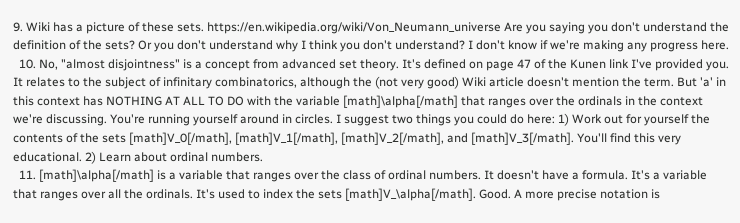9. Wiki has a picture of these sets. https://en.wikipedia.org/wiki/Von_Neumann_universe Are you saying you don't understand the definition of the sets? Or you don't understand why I think you don't understand? I don't know if we're making any progress here.
  10. No, "almost disjointness" is a concept from advanced set theory. It's defined on page 47 of the Kunen link I've provided you. It relates to the subject of infinitary combinatorics, although the (not very good) Wiki article doesn't mention the term. But 'a' in this context has NOTHING AT ALL TO DO with the variable [math]\alpha[/math] that ranges over the ordinals in the context we're discussing. You're running yourself around in circles. I suggest two things you could do here: 1) Work out for yourself the contents of the sets [math]V_0[/math], [math]V_1[/math], [math]V_2[/math], and [math]V_3[/math]. You'll find this very educational. 2) Learn about ordinal numbers.
  11. [math]\alpha[/math] is a variable that ranges over the class of ordinal numbers. It doesn't have a formula. It's a variable that ranges over all the ordinals. It's used to index the sets [math]V_\alpha[/math]. Good. A more precise notation is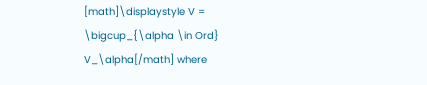[math]\displaystyle V = \bigcup_{\alpha \in Ord} V_\alpha[/math] where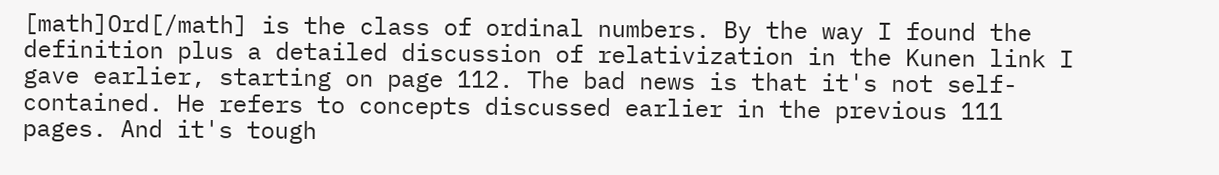[math]Ord[/math] is the class of ordinal numbers. By the way I found the definition plus a detailed discussion of relativization in the Kunen link I gave earlier, starting on page 112. The bad news is that it's not self-contained. He refers to concepts discussed earlier in the previous 111 pages. And it's tough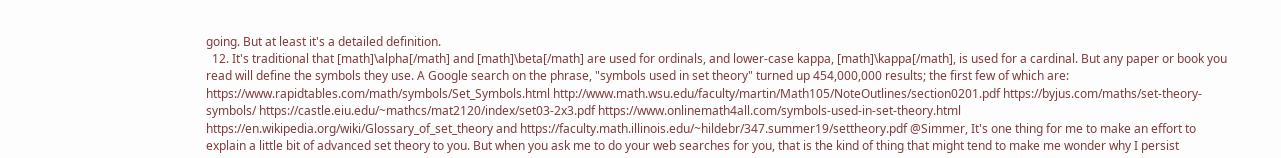going. But at least it's a detailed definition.
  12. It's traditional that [math]\alpha[/math] and [math]\beta[/math] are used for ordinals, and lower-case kappa, [math]\kappa[/math], is used for a cardinal. But any paper or book you read will define the symbols they use. A Google search on the phrase, "symbols used in set theory" turned up 454,000,000 results; the first few of which are: https://www.rapidtables.com/math/symbols/Set_Symbols.html http://www.math.wsu.edu/faculty/martin/Math105/NoteOutlines/section0201.pdf https://byjus.com/maths/set-theory-symbols/ https://castle.eiu.edu/~mathcs/mat2120/index/set03-2x3.pdf https://www.onlinemath4all.com/symbols-used-in-set-theory.html https://en.wikipedia.org/wiki/Glossary_of_set_theory and https://faculty.math.illinois.edu/~hildebr/347.summer19/settheory.pdf @Simmer, It's one thing for me to make an effort to explain a little bit of advanced set theory to you. But when you ask me to do your web searches for you, that is the kind of thing that might tend to make me wonder why I persist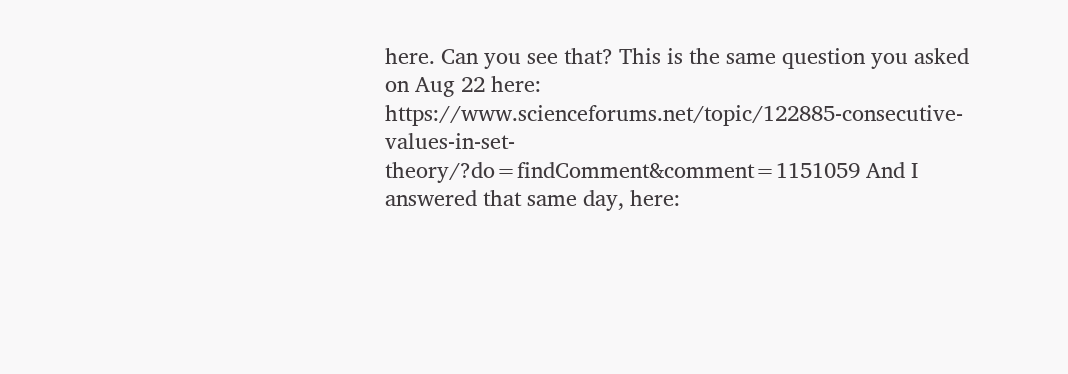here. Can you see that? This is the same question you asked on Aug 22 here: https://www.scienceforums.net/topic/122885-consecutive-values-in-set-theory/?do=findComment&comment=1151059 And I answered that same day, here: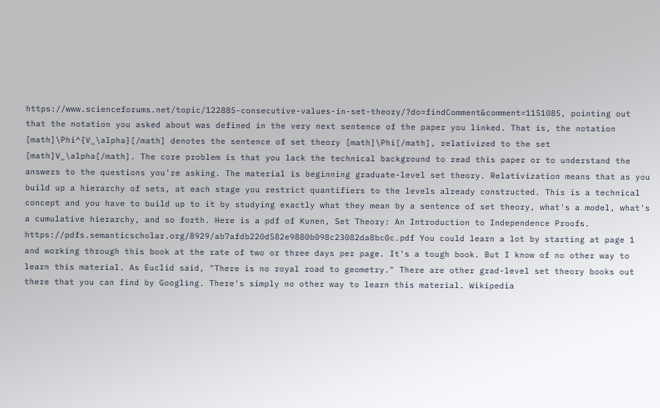https://www.scienceforums.net/topic/122885-consecutive-values-in-set-theory/?do=findComment&comment=1151085, pointing out that the notation you asked about was defined in the very next sentence of the paper you linked. That is, the notation [math]\Phi^{V_\alpha}[/math] denotes the sentence of set theory [math]\Phi[/math], relativized to the set [math]V_\alpha[/math]. The core problem is that you lack the technical background to read this paper or to understand the answers to the questions you're asking. The material is beginning graduate-level set theory. Relativization means that as you build up a hierarchy of sets, at each stage you restrict quantifiers to the levels already constructed. This is a technical concept and you have to build up to it by studying exactly what they mean by a sentence of set theory, what's a model, what's a cumulative hierarchy, and so forth. Here is a pdf of Kunen, Set Theory: An Introduction to Independence Proofs. https://pdfs.semanticscholar.org/8929/ab7afdb220d582e9880b098c23082da8bc0c.pdf You could learn a lot by starting at page 1 and working through this book at the rate of two or three days per page. It's a tough book. But I know of no other way to learn this material. As Euclid said, "There is no royal road to geometry." There are other grad-level set theory books out there that you can find by Googling. There's simply no other way to learn this material. Wikipedia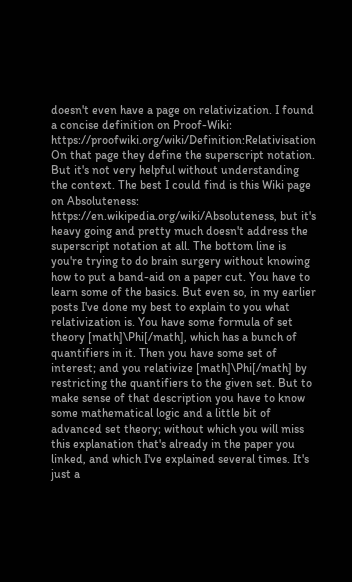doesn't even have a page on relativization. I found a concise definition on Proof-Wiki: https://proofwiki.org/wiki/Definition:Relativisation On that page they define the superscript notation. But it's not very helpful without understanding the context. The best I could find is this Wiki page on Absoluteness: https://en.wikipedia.org/wiki/Absoluteness, but it's heavy going and pretty much doesn't address the superscript notation at all. The bottom line is you're trying to do brain surgery without knowing how to put a band-aid on a paper cut. You have to learn some of the basics. But even so, in my earlier posts I've done my best to explain to you what relativization is. You have some formula of set theory [math]\Phi[/math], which has a bunch of quantifiers in it. Then you have some set of interest; and you relativize [math]\Phi[/math] by restricting the quantifiers to the given set. But to make sense of that description you have to know some mathematical logic and a little bit of advanced set theory; without which you will miss this explanation that's already in the paper you linked, and which I've explained several times. It's just a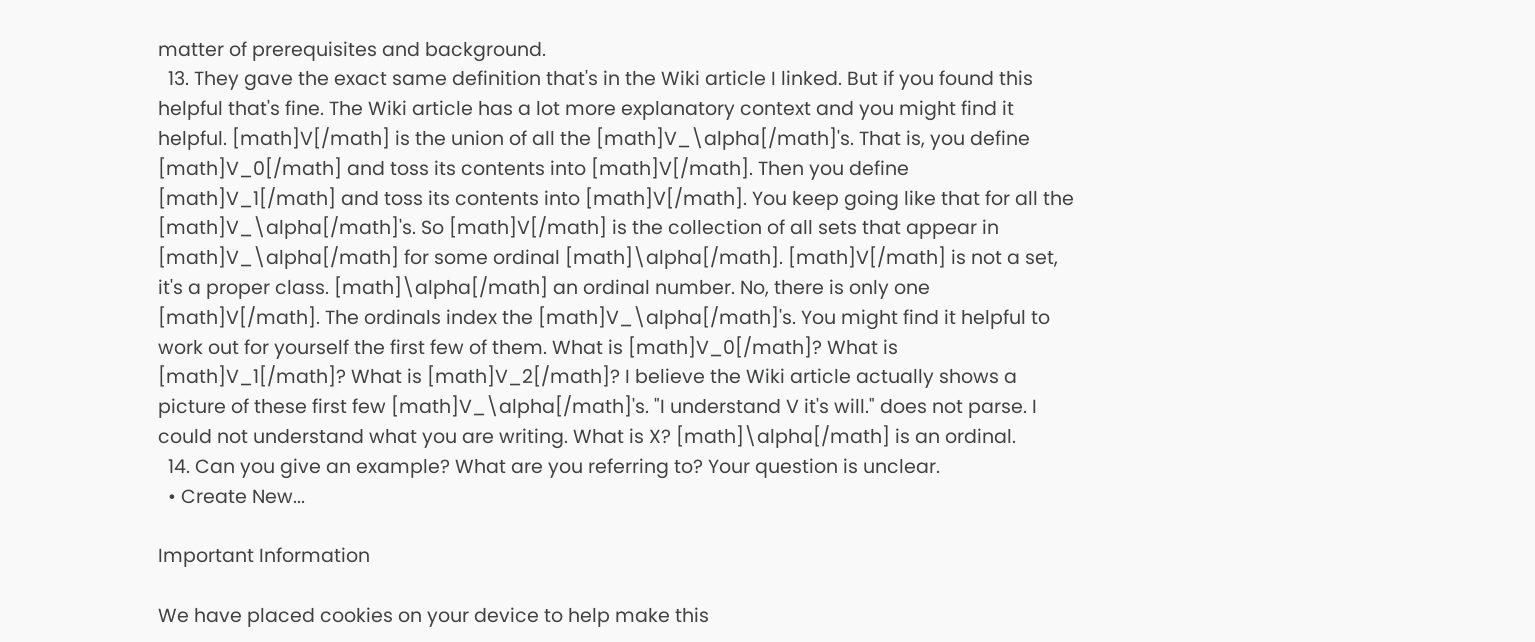matter of prerequisites and background.
  13. They gave the exact same definition that's in the Wiki article I linked. But if you found this helpful that's fine. The Wiki article has a lot more explanatory context and you might find it helpful. [math]V[/math] is the union of all the [math]V_\alpha[/math]'s. That is, you define [math]V_0[/math] and toss its contents into [math]V[/math]. Then you define [math]V_1[/math] and toss its contents into [math]V[/math]. You keep going like that for all the [math]V_\alpha[/math]'s. So [math]V[/math] is the collection of all sets that appear in [math]V_\alpha[/math] for some ordinal [math]\alpha[/math]. [math]V[/math] is not a set, it's a proper class. [math]\alpha[/math] an ordinal number. No, there is only one [math]V[/math]. The ordinals index the [math]V_\alpha[/math]'s. You might find it helpful to work out for yourself the first few of them. What is [math]V_0[/math]? What is [math]V_1[/math]? What is [math]V_2[/math]? I believe the Wiki article actually shows a picture of these first few [math]V_\alpha[/math]'s. "I understand V it's will." does not parse. I could not understand what you are writing. What is X? [math]\alpha[/math] is an ordinal.
  14. Can you give an example? What are you referring to? Your question is unclear.
  • Create New...

Important Information

We have placed cookies on your device to help make this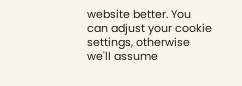website better. You can adjust your cookie settings, otherwise we'll assume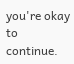you're okay to continue.